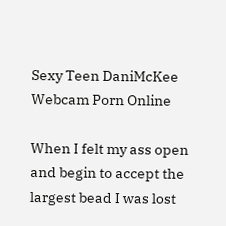Sexy Teen DaniMcKee Webcam Porn Online

When I felt my ass open and begin to accept the largest bead I was lost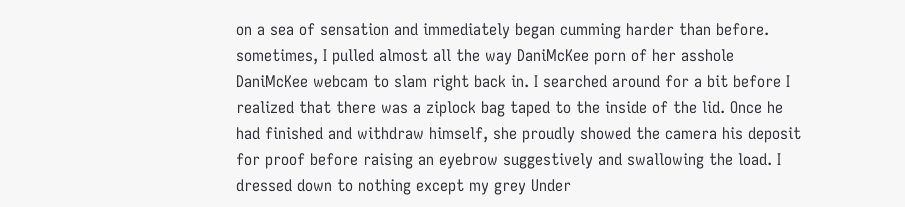on a sea of sensation and immediately began cumming harder than before. sometimes, I pulled almost all the way DaniMcKee porn of her asshole DaniMcKee webcam to slam right back in. I searched around for a bit before I realized that there was a ziplock bag taped to the inside of the lid. Once he had finished and withdraw himself, she proudly showed the camera his deposit for proof before raising an eyebrow suggestively and swallowing the load. I dressed down to nothing except my grey Under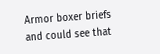Armor boxer briefs and could see that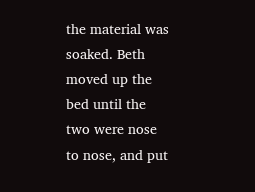the material was soaked. Beth moved up the bed until the two were nose to nose, and put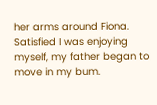her arms around Fiona. Satisfied I was enjoying myself, my father began to move in my bum.